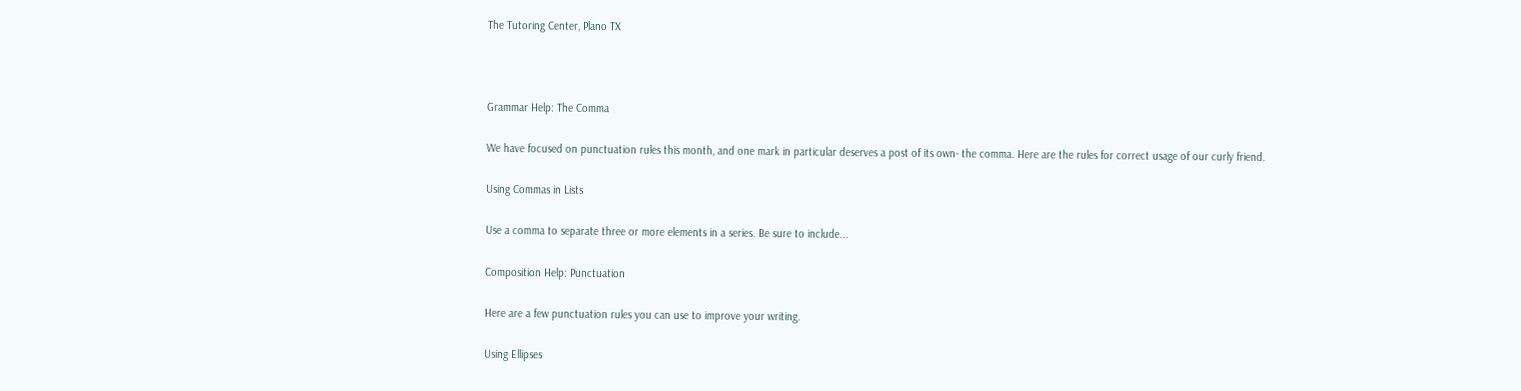The Tutoring Center, Plano TX



Grammar Help: The Comma

We have focused on punctuation rules this month, and one mark in particular deserves a post of its own- the comma. Here are the rules for correct usage of our curly friend.

Using Commas in Lists

Use a comma to separate three or more elements in a series. Be sure to include...

Composition Help: Punctuation

Here are a few punctuation rules you can use to improve your writing.

Using Ellipses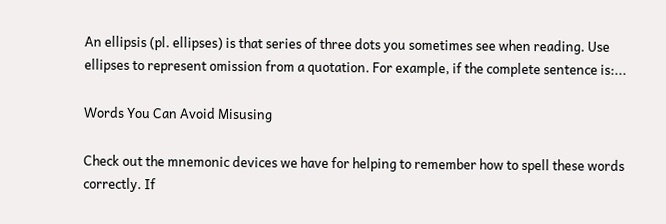An ellipsis (pl. ellipses) is that series of three dots you sometimes see when reading. Use ellipses to represent omission from a quotation. For example, if the complete sentence is:...

Words You Can Avoid Misusing

Check out the mnemonic devices we have for helping to remember how to spell these words correctly. If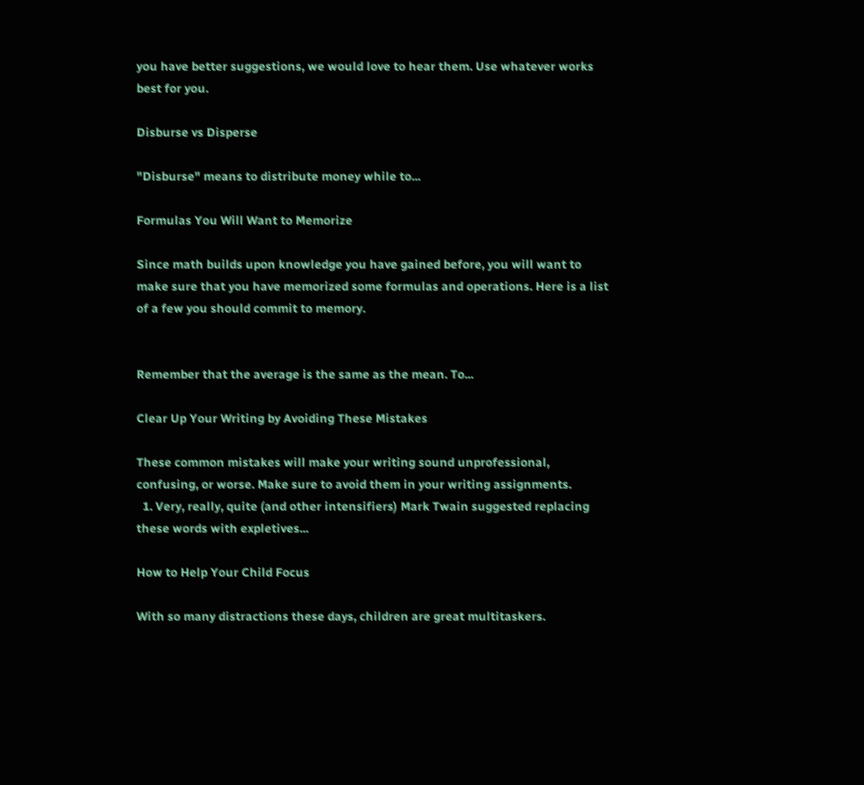you have better suggestions, we would love to hear them. Use whatever works best for you.

Disburse vs Disperse

"Disburse" means to distribute money while to...

Formulas You Will Want to Memorize

Since math builds upon knowledge you have gained before, you will want to make sure that you have memorized some formulas and operations. Here is a list of a few you should commit to memory.


Remember that the average is the same as the mean. To...

Clear Up Your Writing by Avoiding These Mistakes

These common mistakes will make your writing sound unprofessional, confusing, or worse. Make sure to avoid them in your writing assignments.
  1. Very, really, quite (and other intensifiers) Mark Twain suggested replacing these words with expletives...

How to Help Your Child Focus

With so many distractions these days, children are great multitaskers.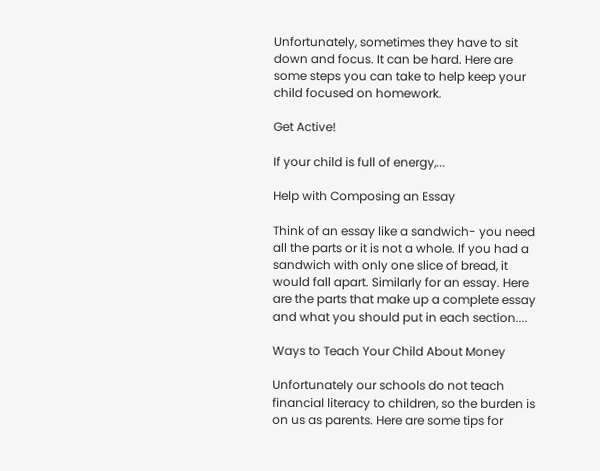Unfortunately, sometimes they have to sit down and focus. It can be hard. Here are some steps you can take to help keep your child focused on homework.

Get Active!

If your child is full of energy,...

Help with Composing an Essay

Think of an essay like a sandwich- you need all the parts or it is not a whole. If you had a sandwich with only one slice of bread, it would fall apart. Similarly for an essay. Here are the parts that make up a complete essay and what you should put in each section....

Ways to Teach Your Child About Money

Unfortunately our schools do not teach financial literacy to children, so the burden is on us as parents. Here are some tips for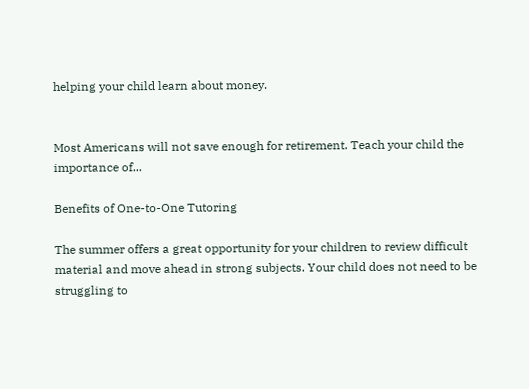helping your child learn about money.


Most Americans will not save enough for retirement. Teach your child the importance of...

Benefits of One-to-One Tutoring

The summer offers a great opportunity for your children to review difficult material and move ahead in strong subjects. Your child does not need to be struggling to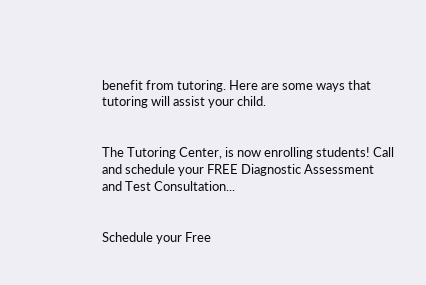benefit from tutoring. Here are some ways that tutoring will assist your child.


The Tutoring Center, is now enrolling students! Call and schedule your FREE Diagnostic Assessment and Test Consultation...


Schedule your Free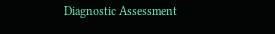Diagnostic Assessment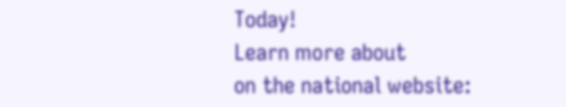Today!
Learn more about
on the national website: